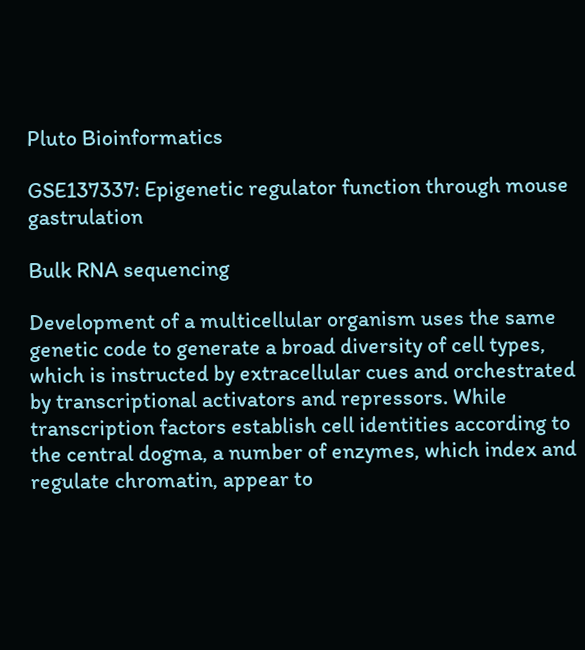Pluto Bioinformatics

GSE137337: Epigenetic regulator function through mouse gastrulation

Bulk RNA sequencing

Development of a multicellular organism uses the same genetic code to generate a broad diversity of cell types, which is instructed by extracellular cues and orchestrated by transcriptional activators and repressors. While transcription factors establish cell identities according to the central dogma, a number of enzymes, which index and regulate chromatin, appear to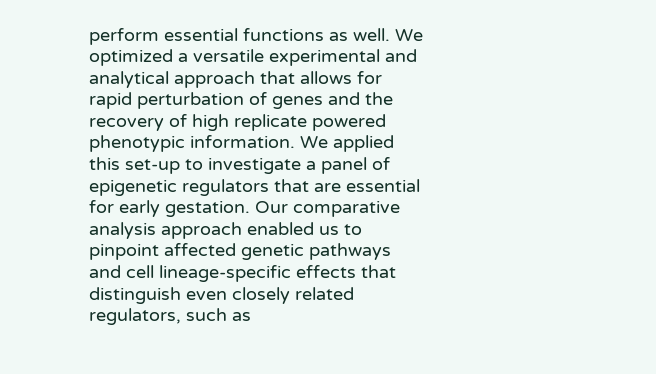perform essential functions as well. We optimized a versatile experimental and analytical approach that allows for rapid perturbation of genes and the recovery of high replicate powered phenotypic information. We applied this set-up to investigate a panel of epigenetic regulators that are essential for early gestation. Our comparative analysis approach enabled us to pinpoint affected genetic pathways and cell lineage-specific effects that distinguish even closely related regulators, such as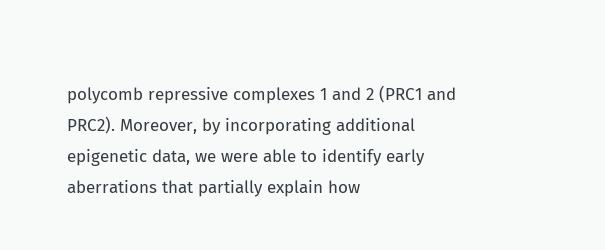polycomb repressive complexes 1 and 2 (PRC1 and PRC2). Moreover, by incorporating additional epigenetic data, we were able to identify early aberrations that partially explain how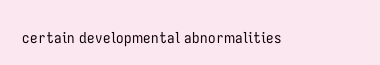certain developmental abnormalities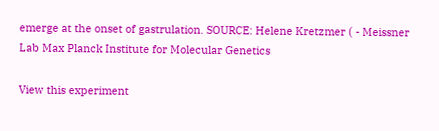emerge at the onset of gastrulation. SOURCE: Helene Kretzmer ( - Meissner Lab Max Planck Institute for Molecular Genetics

View this experiment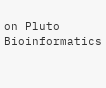on Pluto Bioinformatics